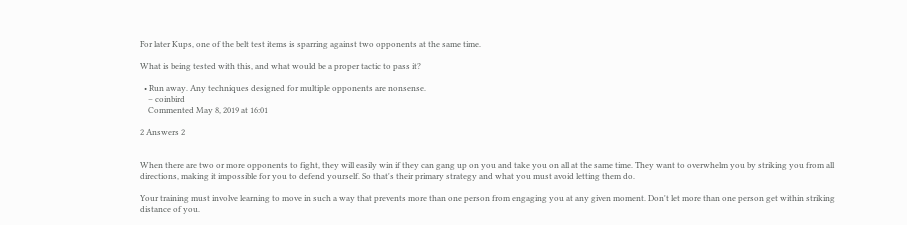For later Kups, one of the belt test items is sparring against two opponents at the same time.

What is being tested with this, and what would be a proper tactic to pass it?

  • Run away. Any techniques designed for multiple opponents are nonsense.
    – coinbird
    Commented May 8, 2019 at 16:01

2 Answers 2


When there are two or more opponents to fight, they will easily win if they can gang up on you and take you on all at the same time. They want to overwhelm you by striking you from all directions, making it impossible for you to defend yourself. So that's their primary strategy and what you must avoid letting them do.

Your training must involve learning to move in such a way that prevents more than one person from engaging you at any given moment. Don't let more than one person get within striking distance of you.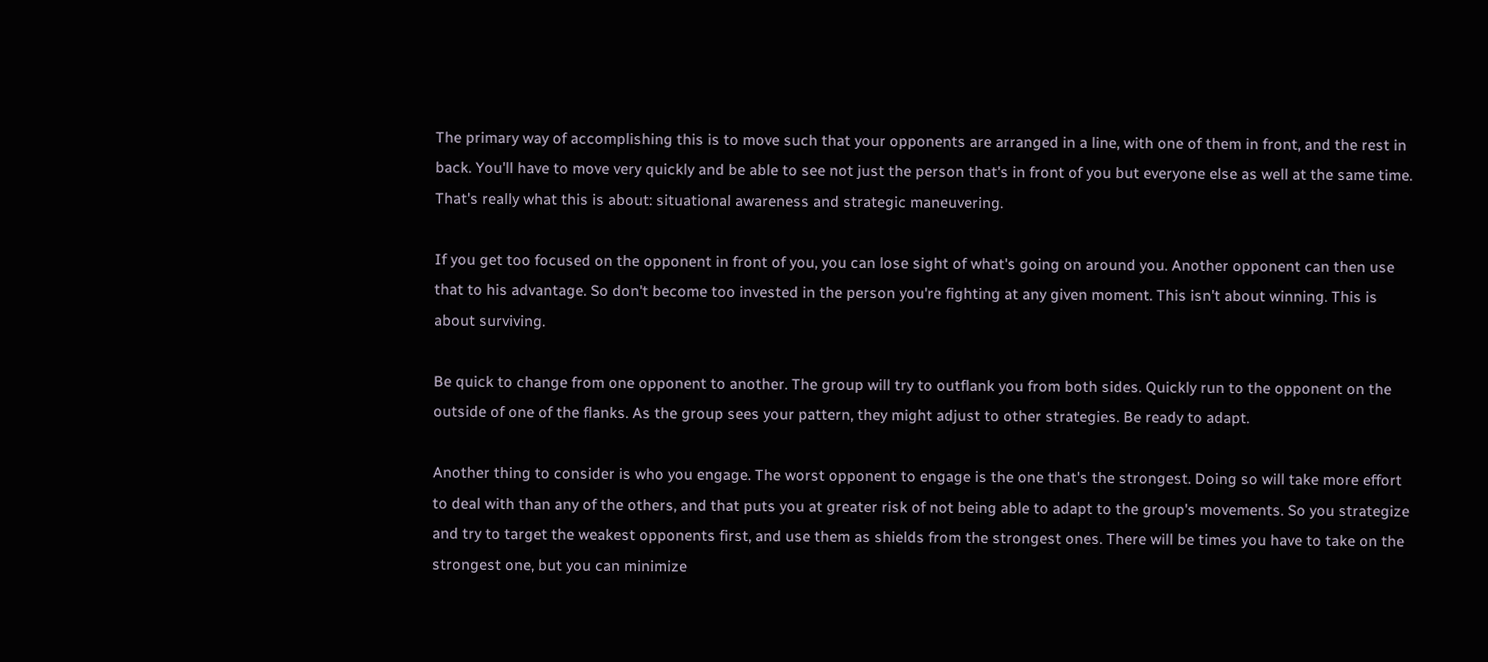The primary way of accomplishing this is to move such that your opponents are arranged in a line, with one of them in front, and the rest in back. You'll have to move very quickly and be able to see not just the person that's in front of you but everyone else as well at the same time. That's really what this is about: situational awareness and strategic maneuvering.

If you get too focused on the opponent in front of you, you can lose sight of what's going on around you. Another opponent can then use that to his advantage. So don't become too invested in the person you're fighting at any given moment. This isn't about winning. This is about surviving.

Be quick to change from one opponent to another. The group will try to outflank you from both sides. Quickly run to the opponent on the outside of one of the flanks. As the group sees your pattern, they might adjust to other strategies. Be ready to adapt.

Another thing to consider is who you engage. The worst opponent to engage is the one that's the strongest. Doing so will take more effort to deal with than any of the others, and that puts you at greater risk of not being able to adapt to the group's movements. So you strategize and try to target the weakest opponents first, and use them as shields from the strongest ones. There will be times you have to take on the strongest one, but you can minimize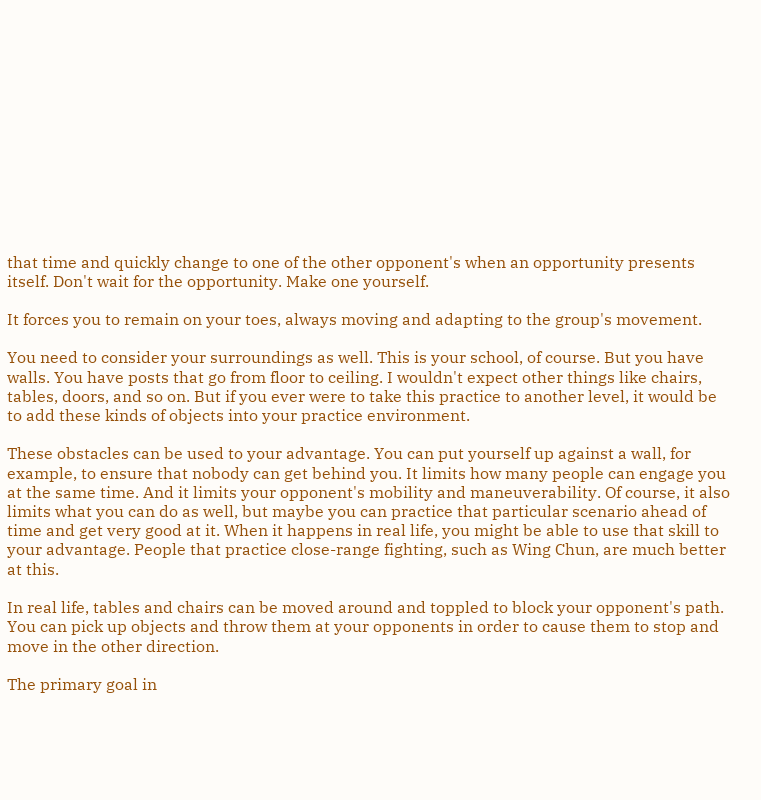that time and quickly change to one of the other opponent's when an opportunity presents itself. Don't wait for the opportunity. Make one yourself.

It forces you to remain on your toes, always moving and adapting to the group's movement.

You need to consider your surroundings as well. This is your school, of course. But you have walls. You have posts that go from floor to ceiling. I wouldn't expect other things like chairs, tables, doors, and so on. But if you ever were to take this practice to another level, it would be to add these kinds of objects into your practice environment.

These obstacles can be used to your advantage. You can put yourself up against a wall, for example, to ensure that nobody can get behind you. It limits how many people can engage you at the same time. And it limits your opponent's mobility and maneuverability. Of course, it also limits what you can do as well, but maybe you can practice that particular scenario ahead of time and get very good at it. When it happens in real life, you might be able to use that skill to your advantage. People that practice close-range fighting, such as Wing Chun, are much better at this.

In real life, tables and chairs can be moved around and toppled to block your opponent's path. You can pick up objects and throw them at your opponents in order to cause them to stop and move in the other direction.

The primary goal in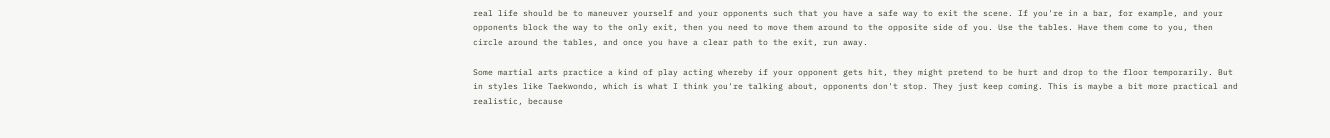real life should be to maneuver yourself and your opponents such that you have a safe way to exit the scene. If you're in a bar, for example, and your opponents block the way to the only exit, then you need to move them around to the opposite side of you. Use the tables. Have them come to you, then circle around the tables, and once you have a clear path to the exit, run away.

Some martial arts practice a kind of play acting whereby if your opponent gets hit, they might pretend to be hurt and drop to the floor temporarily. But in styles like Taekwondo, which is what I think you're talking about, opponents don't stop. They just keep coming. This is maybe a bit more practical and realistic, because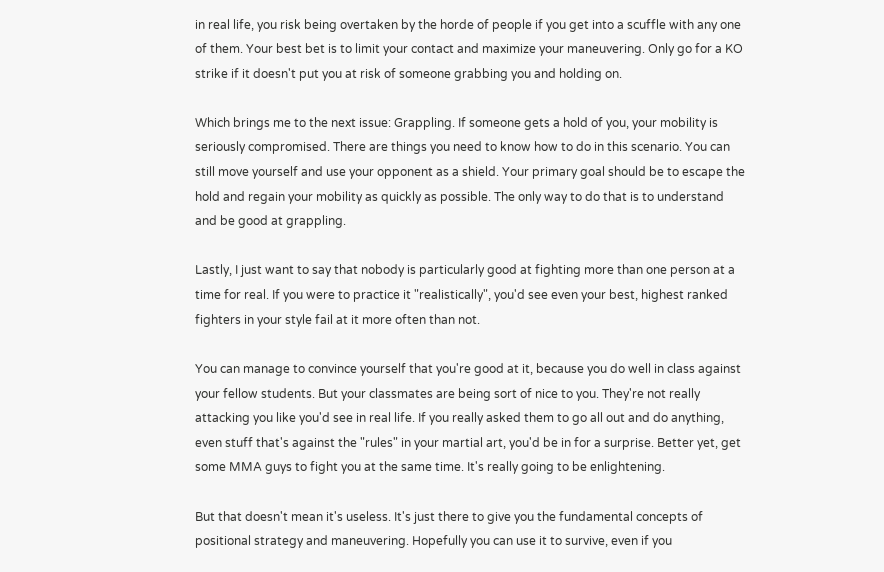in real life, you risk being overtaken by the horde of people if you get into a scuffle with any one of them. Your best bet is to limit your contact and maximize your maneuvering. Only go for a KO strike if it doesn't put you at risk of someone grabbing you and holding on.

Which brings me to the next issue: Grappling. If someone gets a hold of you, your mobility is seriously compromised. There are things you need to know how to do in this scenario. You can still move yourself and use your opponent as a shield. Your primary goal should be to escape the hold and regain your mobility as quickly as possible. The only way to do that is to understand and be good at grappling.

Lastly, I just want to say that nobody is particularly good at fighting more than one person at a time for real. If you were to practice it "realistically", you'd see even your best, highest ranked fighters in your style fail at it more often than not.

You can manage to convince yourself that you're good at it, because you do well in class against your fellow students. But your classmates are being sort of nice to you. They're not really attacking you like you'd see in real life. If you really asked them to go all out and do anything, even stuff that's against the "rules" in your martial art, you'd be in for a surprise. Better yet, get some MMA guys to fight you at the same time. It's really going to be enlightening.

But that doesn't mean it's useless. It's just there to give you the fundamental concepts of positional strategy and maneuvering. Hopefully you can use it to survive, even if you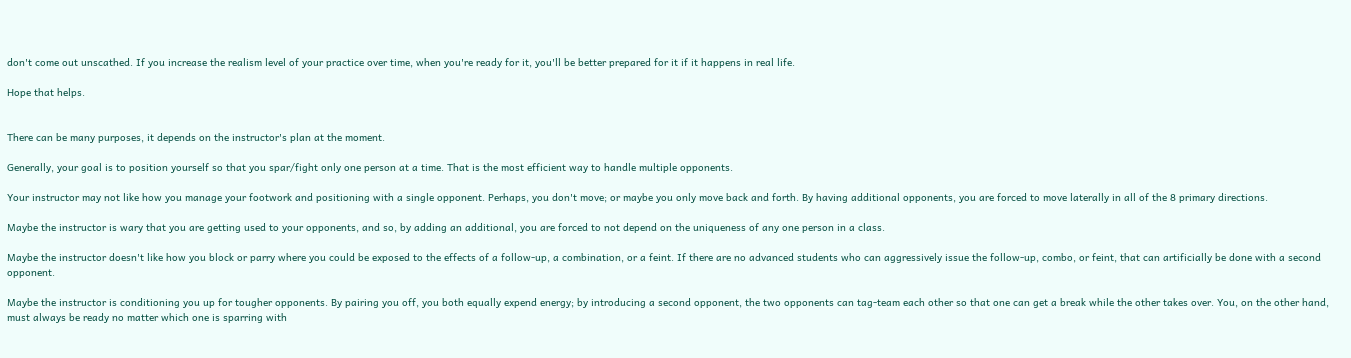don't come out unscathed. If you increase the realism level of your practice over time, when you're ready for it, you'll be better prepared for it if it happens in real life.

Hope that helps.


There can be many purposes, it depends on the instructor's plan at the moment.

Generally, your goal is to position yourself so that you spar/fight only one person at a time. That is the most efficient way to handle multiple opponents.

Your instructor may not like how you manage your footwork and positioning with a single opponent. Perhaps, you don't move; or maybe you only move back and forth. By having additional opponents, you are forced to move laterally in all of the 8 primary directions.

Maybe the instructor is wary that you are getting used to your opponents, and so, by adding an additional, you are forced to not depend on the uniqueness of any one person in a class.

Maybe the instructor doesn't like how you block or parry where you could be exposed to the effects of a follow-up, a combination, or a feint. If there are no advanced students who can aggressively issue the follow-up, combo, or feint, that can artificially be done with a second opponent.

Maybe the instructor is conditioning you up for tougher opponents. By pairing you off, you both equally expend energy; by introducing a second opponent, the two opponents can tag-team each other so that one can get a break while the other takes over. You, on the other hand, must always be ready no matter which one is sparring with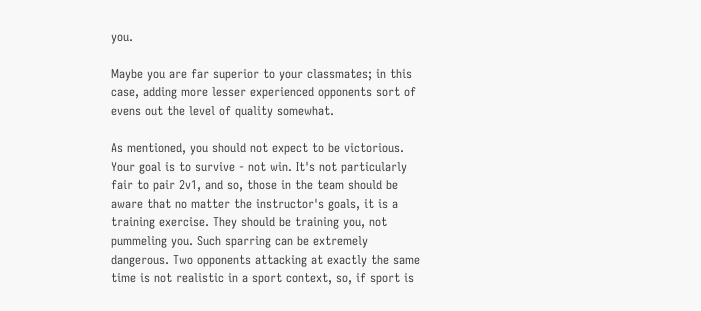you.

Maybe you are far superior to your classmates; in this case, adding more lesser experienced opponents sort of evens out the level of quality somewhat.

As mentioned, you should not expect to be victorious. Your goal is to survive - not win. It's not particularly fair to pair 2v1, and so, those in the team should be aware that no matter the instructor's goals, it is a training exercise. They should be training you, not pummeling you. Such sparring can be extremely dangerous. Two opponents attacking at exactly the same time is not realistic in a sport context, so, if sport is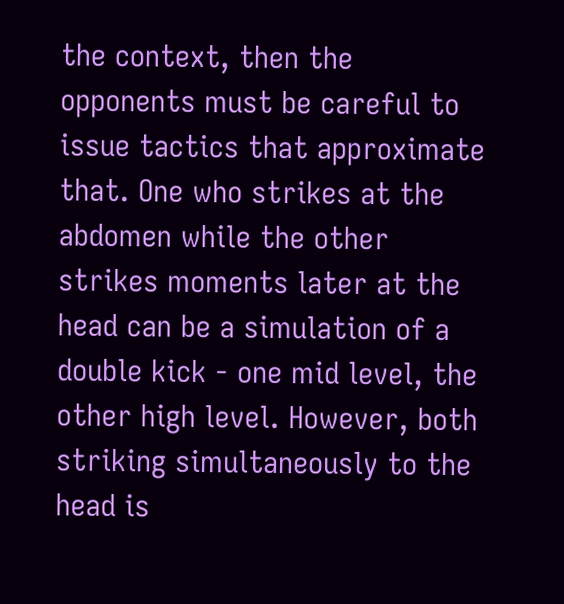the context, then the opponents must be careful to issue tactics that approximate that. One who strikes at the abdomen while the other strikes moments later at the head can be a simulation of a double kick - one mid level, the other high level. However, both striking simultaneously to the head is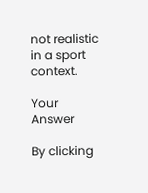not realistic in a sport context.

Your Answer

By clicking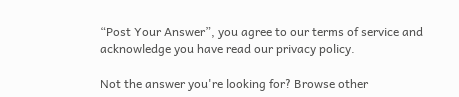“Post Your Answer”, you agree to our terms of service and acknowledge you have read our privacy policy.

Not the answer you're looking for? Browse other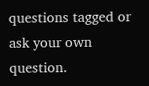questions tagged or ask your own question.